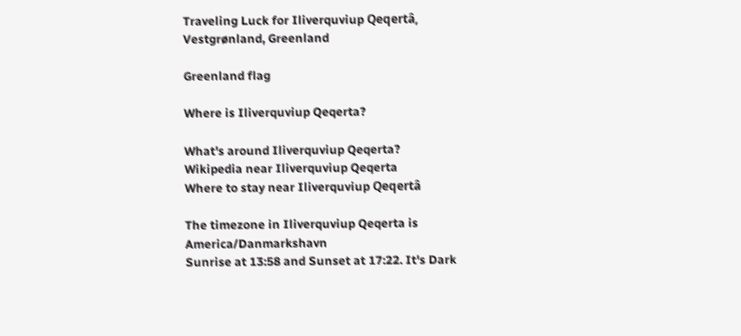Traveling Luck for Iliverquviup Qeqertâ, Vestgrønland, Greenland

Greenland flag

Where is Iliverquviup Qeqerta?

What's around Iliverquviup Qeqerta?
Wikipedia near Iliverquviup Qeqerta
Where to stay near Iliverquviup Qeqertâ

The timezone in Iliverquviup Qeqerta is America/Danmarkshavn
Sunrise at 13:58 and Sunset at 17:22. It's Dark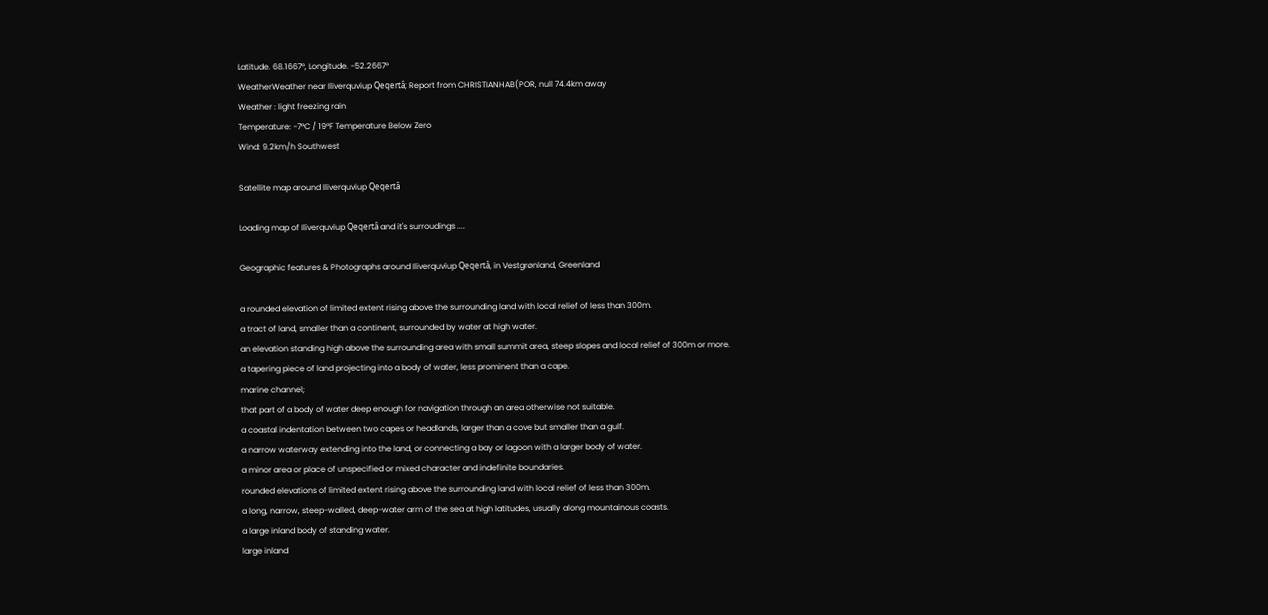Latitude. 68.1667°, Longitude. -52.2667°
WeatherWeather near Iliverquviup Qeqertâ; Report from CHRISTIANHAB(POR, null 74.4km away
Weather : light freezing rain
Temperature: -7°C / 19°F Temperature Below Zero
Wind: 9.2km/h Southwest

Satellite map around Iliverquviup Qeqertâ

Loading map of Iliverquviup Qeqertâ and it's surroudings ....

Geographic features & Photographs around Iliverquviup Qeqertâ, in Vestgrønland, Greenland

a rounded elevation of limited extent rising above the surrounding land with local relief of less than 300m.
a tract of land, smaller than a continent, surrounded by water at high water.
an elevation standing high above the surrounding area with small summit area, steep slopes and local relief of 300m or more.
a tapering piece of land projecting into a body of water, less prominent than a cape.
marine channel;
that part of a body of water deep enough for navigation through an area otherwise not suitable.
a coastal indentation between two capes or headlands, larger than a cove but smaller than a gulf.
a narrow waterway extending into the land, or connecting a bay or lagoon with a larger body of water.
a minor area or place of unspecified or mixed character and indefinite boundaries.
rounded elevations of limited extent rising above the surrounding land with local relief of less than 300m.
a long, narrow, steep-walled, deep-water arm of the sea at high latitudes, usually along mountainous coasts.
a large inland body of standing water.
large inland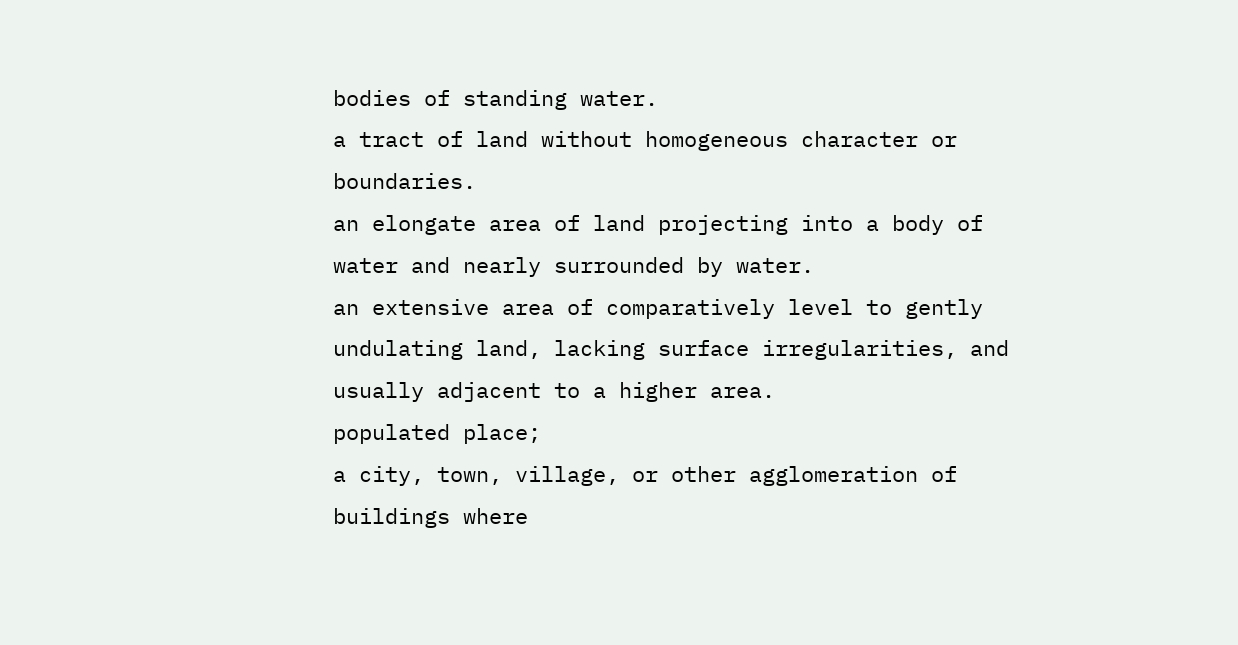bodies of standing water.
a tract of land without homogeneous character or boundaries.
an elongate area of land projecting into a body of water and nearly surrounded by water.
an extensive area of comparatively level to gently undulating land, lacking surface irregularities, and usually adjacent to a higher area.
populated place;
a city, town, village, or other agglomeration of buildings where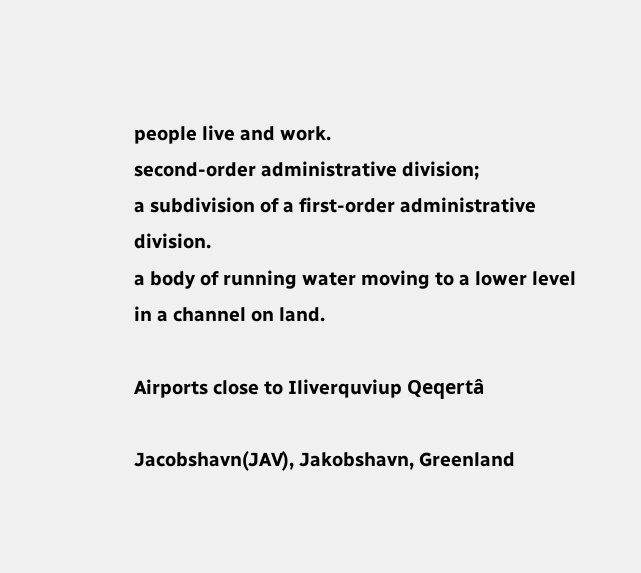people live and work.
second-order administrative division;
a subdivision of a first-order administrative division.
a body of running water moving to a lower level in a channel on land.

Airports close to Iliverquviup Qeqertâ

Jacobshavn(JAV), Jakobshavn, Greenland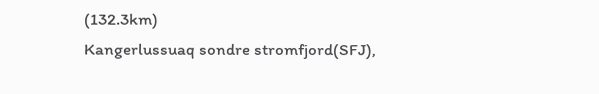(132.3km)
Kangerlussuaq sondre stromfjord(SFJ),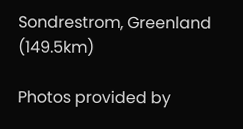Sondrestrom, Greenland (149.5km)

Photos provided by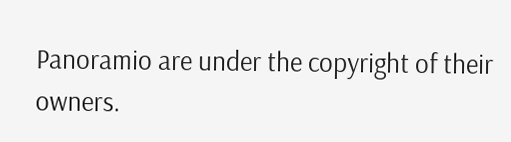Panoramio are under the copyright of their owners.